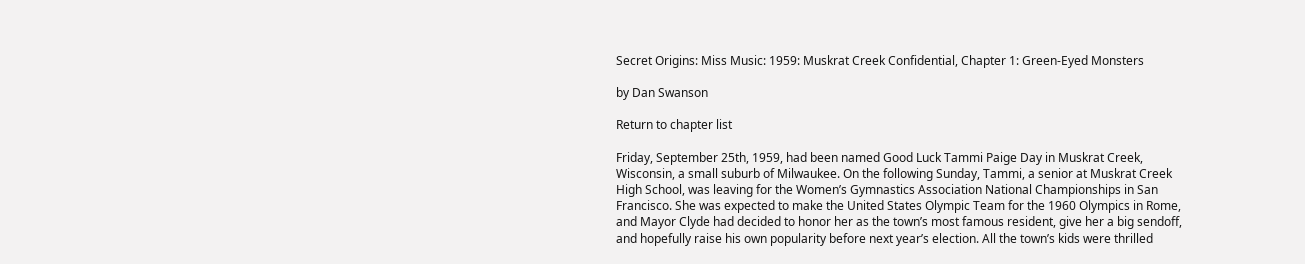Secret Origins: Miss Music: 1959: Muskrat Creek Confidential, Chapter 1: Green-Eyed Monsters

by Dan Swanson

Return to chapter list

Friday, September 25th, 1959, had been named Good Luck Tammi Paige Day in Muskrat Creek, Wisconsin, a small suburb of Milwaukee. On the following Sunday, Tammi, a senior at Muskrat Creek High School, was leaving for the Women’s Gymnastics Association National Championships in San Francisco. She was expected to make the United States Olympic Team for the 1960 Olympics in Rome, and Mayor Clyde had decided to honor her as the town’s most famous resident, give her a big sendoff, and hopefully raise his own popularity before next year’s election. All the town’s kids were thrilled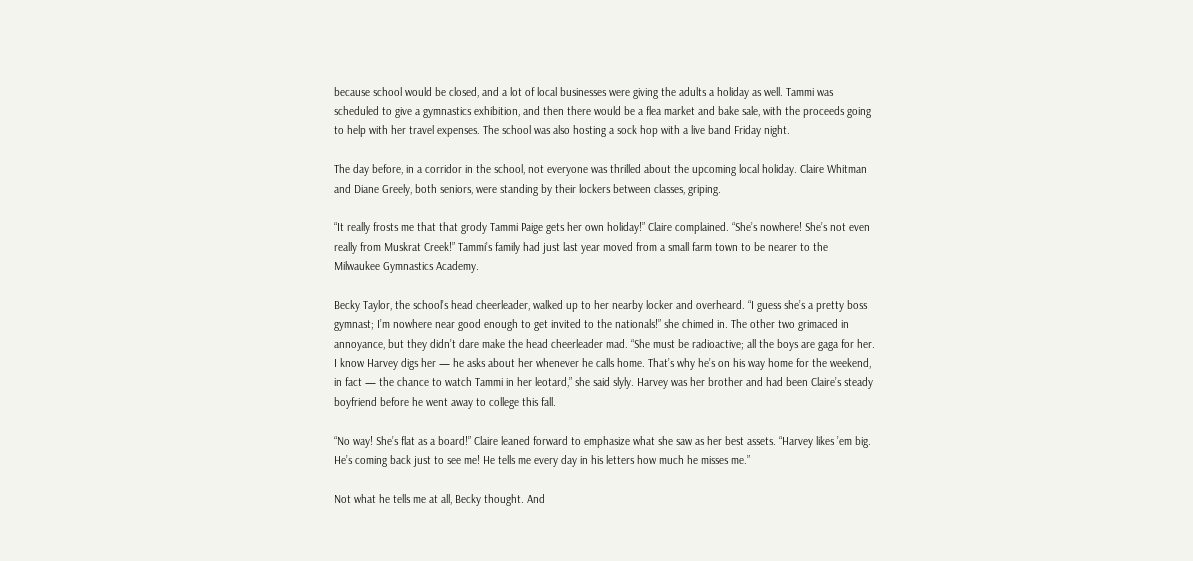because school would be closed, and a lot of local businesses were giving the adults a holiday as well. Tammi was scheduled to give a gymnastics exhibition, and then there would be a flea market and bake sale, with the proceeds going to help with her travel expenses. The school was also hosting a sock hop with a live band Friday night.

The day before, in a corridor in the school, not everyone was thrilled about the upcoming local holiday. Claire Whitman and Diane Greely, both seniors, were standing by their lockers between classes, griping.

“It really frosts me that that grody Tammi Paige gets her own holiday!” Claire complained. “She’s nowhere! She’s not even really from Muskrat Creek!” Tammi’s family had just last year moved from a small farm town to be nearer to the Milwaukee Gymnastics Academy.

Becky Taylor, the school’s head cheerleader, walked up to her nearby locker and overheard. “I guess she’s a pretty boss gymnast; I’m nowhere near good enough to get invited to the nationals!” she chimed in. The other two grimaced in annoyance, but they didn’t dare make the head cheerleader mad. “She must be radioactive; all the boys are gaga for her. I know Harvey digs her — he asks about her whenever he calls home. That’s why he’s on his way home for the weekend, in fact — the chance to watch Tammi in her leotard,” she said slyly. Harvey was her brother and had been Claire’s steady boyfriend before he went away to college this fall.

“No way! She’s flat as a board!” Claire leaned forward to emphasize what she saw as her best assets. “Harvey likes ’em big. He’s coming back just to see me! He tells me every day in his letters how much he misses me.”

Not what he tells me at all, Becky thought. And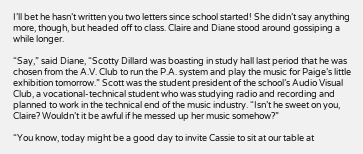I’ll bet he hasn’t written you two letters since school started! She didn’t say anything more, though, but headed off to class. Claire and Diane stood around gossiping a while longer.

“Say,” said Diane, “Scotty Dillard was boasting in study hall last period that he was chosen from the A.V. Club to run the P.A. system and play the music for Paige’s little exhibition tomorrow.” Scott was the student president of the school’s Audio Visual Club, a vocational-technical student who was studying radio and recording and planned to work in the technical end of the music industry. “Isn’t he sweet on you, Claire? Wouldn’t it be awful if he messed up her music somehow?”

“You know, today might be a good day to invite Cassie to sit at our table at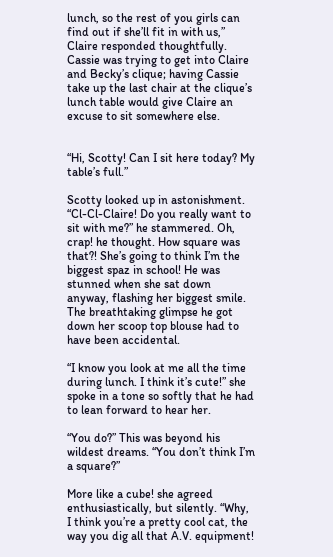lunch, so the rest of you girls can find out if she’ll fit in with us,” Claire responded thoughtfully. Cassie was trying to get into Claire and Becky’s clique; having Cassie take up the last chair at the clique’s lunch table would give Claire an excuse to sit somewhere else.


“Hi, Scotty! Can I sit here today? My table’s full.”

Scotty looked up in astonishment. “Cl-Cl-Claire! Do you really want to sit with me?” he stammered. Oh, crap! he thought. How square was that?! She’s going to think I’m the biggest spaz in school! He was stunned when she sat down anyway, flashing her biggest smile. The breathtaking glimpse he got down her scoop top blouse had to have been accidental.

“I know you look at me all the time during lunch. I think it’s cute!” she spoke in a tone so softly that he had to lean forward to hear her.

“You do?” This was beyond his wildest dreams. “You don’t think I’m a square?”

More like a cube! she agreed enthusiastically, but silently. “Why, I think you’re a pretty cool cat, the way you dig all that A.V. equipment!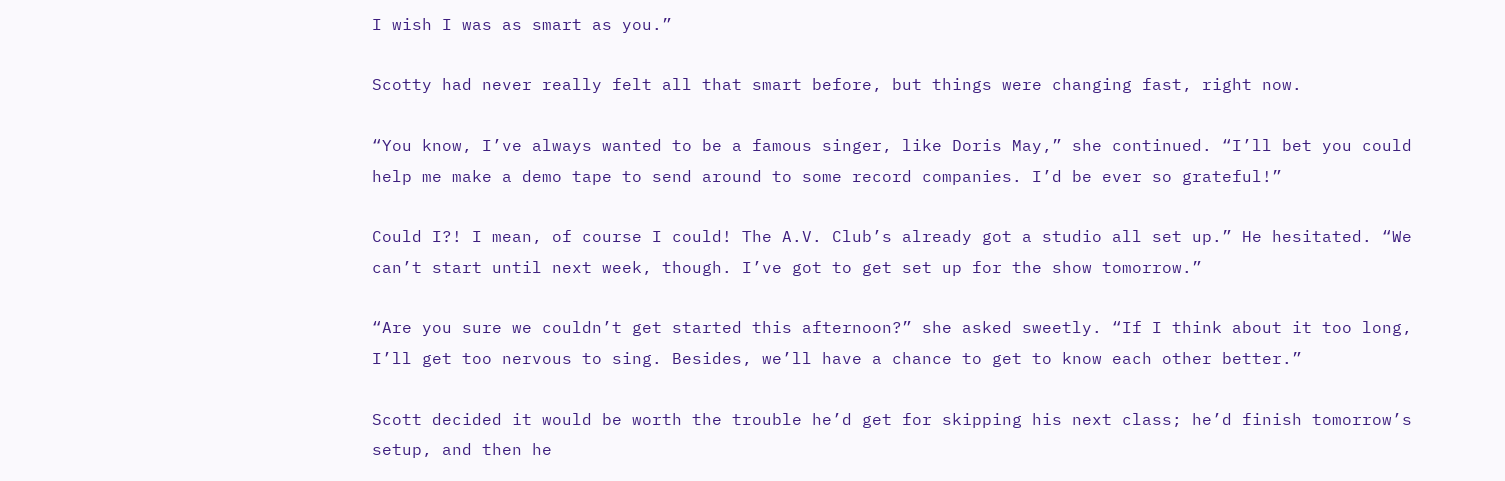I wish I was as smart as you.”

Scotty had never really felt all that smart before, but things were changing fast, right now.

“You know, I’ve always wanted to be a famous singer, like Doris May,” she continued. “I’ll bet you could help me make a demo tape to send around to some record companies. I’d be ever so grateful!”

Could I?! I mean, of course I could! The A.V. Club’s already got a studio all set up.” He hesitated. “We can’t start until next week, though. I’ve got to get set up for the show tomorrow.”

“Are you sure we couldn’t get started this afternoon?” she asked sweetly. “If I think about it too long, I’ll get too nervous to sing. Besides, we’ll have a chance to get to know each other better.”

Scott decided it would be worth the trouble he’d get for skipping his next class; he’d finish tomorrow’s setup, and then he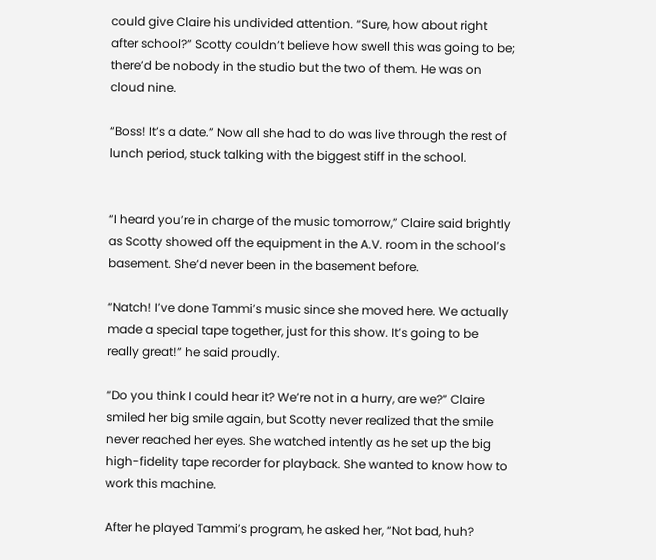could give Claire his undivided attention. “Sure, how about right after school?” Scotty couldn’t believe how swell this was going to be; there’d be nobody in the studio but the two of them. He was on cloud nine.

“Boss! It’s a date.” Now all she had to do was live through the rest of lunch period, stuck talking with the biggest stiff in the school.


“I heard you’re in charge of the music tomorrow,” Claire said brightly as Scotty showed off the equipment in the A.V. room in the school’s basement. She’d never been in the basement before.

“Natch! I’ve done Tammi’s music since she moved here. We actually made a special tape together, just for this show. It’s going to be really great!” he said proudly.

“Do you think I could hear it? We’re not in a hurry, are we?” Claire smiled her big smile again, but Scotty never realized that the smile never reached her eyes. She watched intently as he set up the big high-fidelity tape recorder for playback. She wanted to know how to work this machine.

After he played Tammi’s program, he asked her, “Not bad, huh?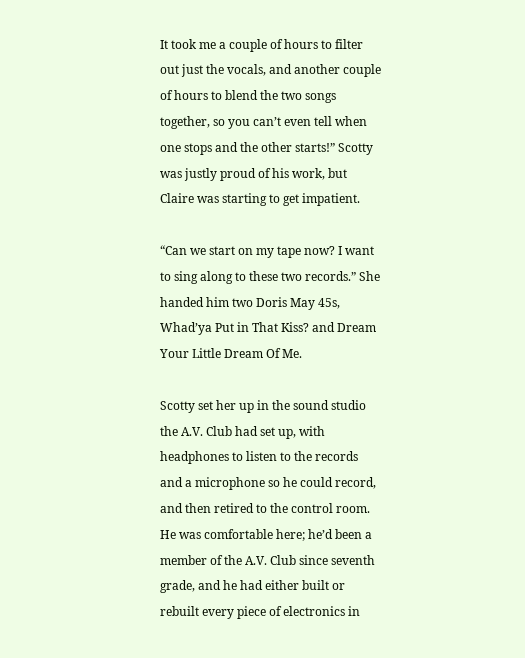It took me a couple of hours to filter out just the vocals, and another couple of hours to blend the two songs together, so you can’t even tell when one stops and the other starts!” Scotty was justly proud of his work, but Claire was starting to get impatient.

“Can we start on my tape now? I want to sing along to these two records.” She handed him two Doris May 45s, Whad’ya Put in That Kiss? and Dream Your Little Dream Of Me.

Scotty set her up in the sound studio the A.V. Club had set up, with headphones to listen to the records and a microphone so he could record, and then retired to the control room. He was comfortable here; he’d been a member of the A.V. Club since seventh grade, and he had either built or rebuilt every piece of electronics in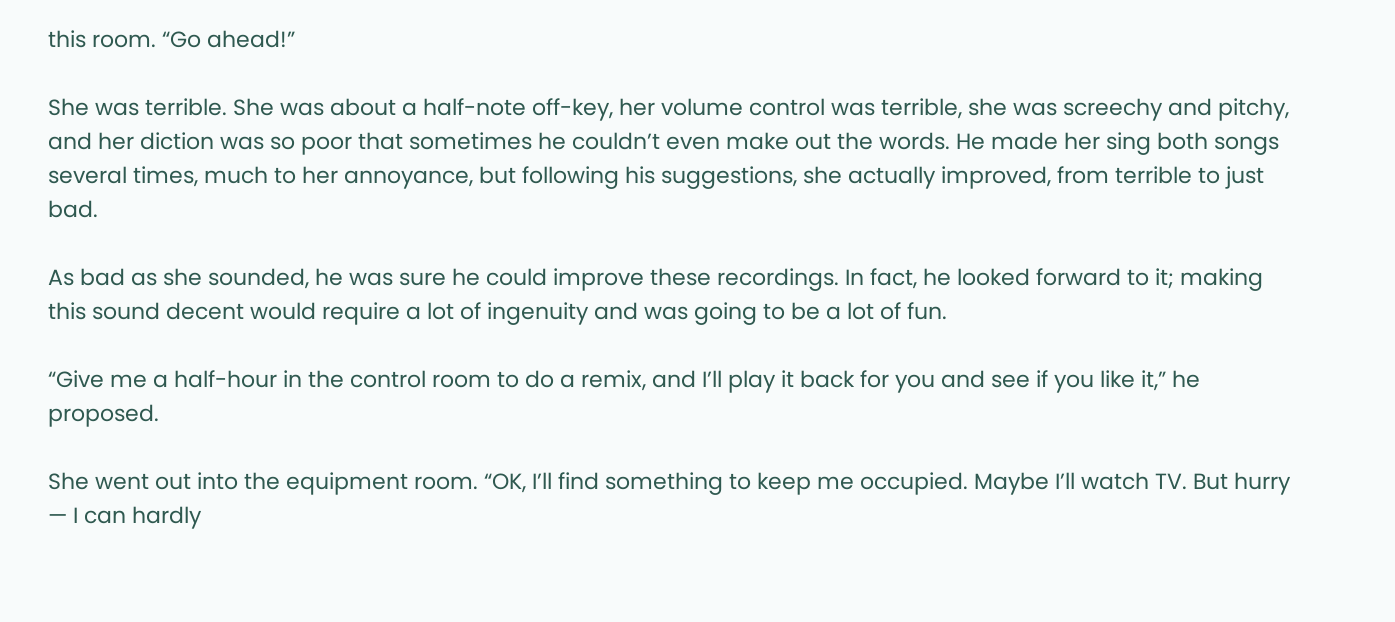this room. “Go ahead!”

She was terrible. She was about a half-note off-key, her volume control was terrible, she was screechy and pitchy, and her diction was so poor that sometimes he couldn’t even make out the words. He made her sing both songs several times, much to her annoyance, but following his suggestions, she actually improved, from terrible to just bad.

As bad as she sounded, he was sure he could improve these recordings. In fact, he looked forward to it; making this sound decent would require a lot of ingenuity and was going to be a lot of fun.

“Give me a half-hour in the control room to do a remix, and I’ll play it back for you and see if you like it,” he proposed.

She went out into the equipment room. “OK, I’ll find something to keep me occupied. Maybe I’ll watch TV. But hurry — I can hardly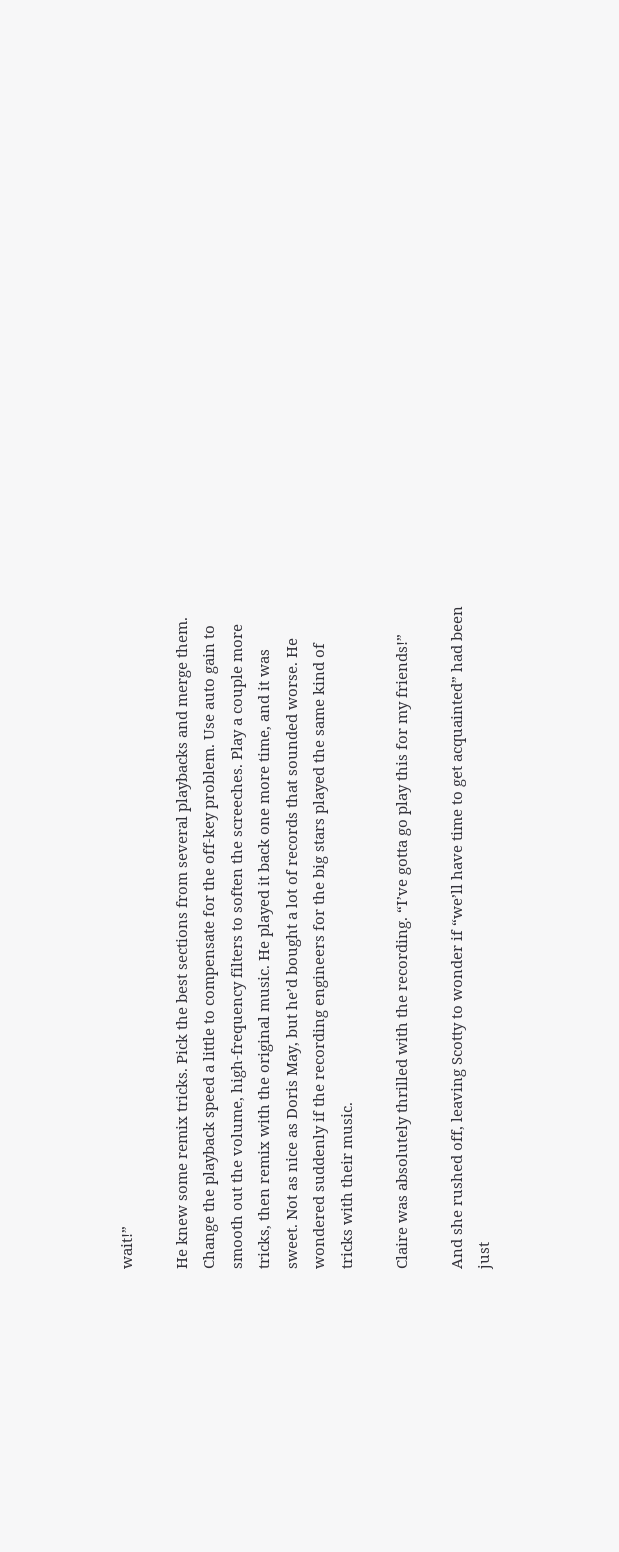wait!”

He knew some remix tricks. Pick the best sections from several playbacks and merge them. Change the playback speed a little to compensate for the off-key problem. Use auto gain to smooth out the volume, high-frequency filters to soften the screeches. Play a couple more tricks, then remix with the original music. He played it back one more time, and it was sweet. Not as nice as Doris May, but he’d bought a lot of records that sounded worse. He wondered suddenly if the recording engineers for the big stars played the same kind of tricks with their music.

Claire was absolutely thrilled with the recording. “I’ve gotta go play this for my friends!”

And she rushed off, leaving Scotty to wonder if “we’ll have time to get acquainted” had been just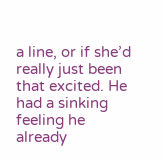a line, or if she’d really just been that excited. He had a sinking feeling he already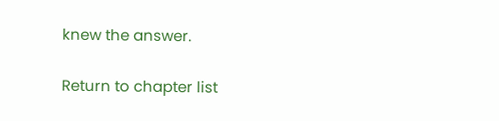knew the answer.

Return to chapter list